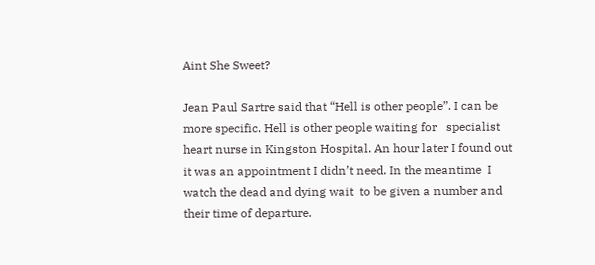Aint She Sweet?

Jean Paul Sartre said that “Hell is other people”. I can be more specific. Hell is other people waiting for   specialist heart nurse in Kingston Hospital. An hour later I found out it was an appointment I didn’t need. In the meantime  I watch the dead and dying wait  to be given a number and their time of departure.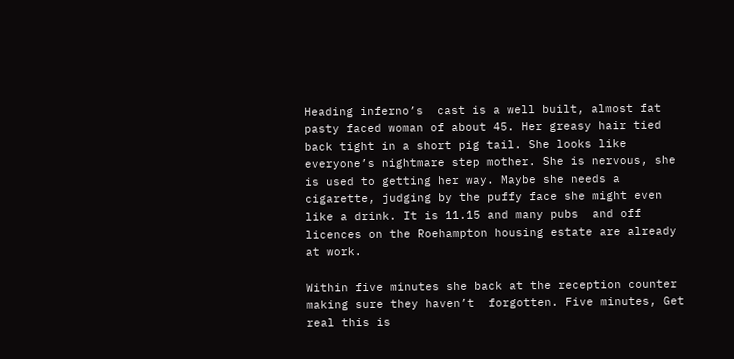Heading inferno’s  cast is a well built, almost fat pasty faced woman of about 45. Her greasy hair tied back tight in a short pig tail. She looks like everyone’s nightmare step mother. She is nervous, she is used to getting her way. Maybe she needs a cigarette, judging by the puffy face she might even like a drink. It is 11.15 and many pubs  and off licences on the Roehampton housing estate are already at work.

Within five minutes she back at the reception counter making sure they haven’t  forgotten. Five minutes, Get real this is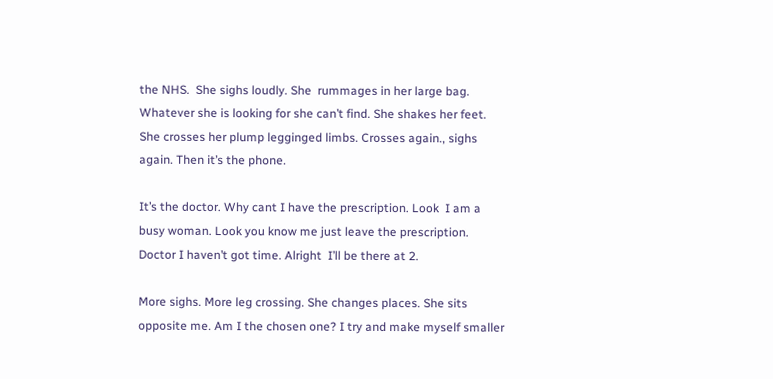the NHS.  She sighs loudly. She  rummages in her large bag. Whatever she is looking for she can’t find. She shakes her feet. She crosses her plump legginged limbs. Crosses again., sighs again. Then it’s the phone.

It’s the doctor. Why cant I have the prescription. Look  I am a busy woman. Look you know me just leave the prescription. Doctor I haven’t got time. Alright  I’ll be there at 2.

More sighs. More leg crossing. She changes places. She sits opposite me. Am I the chosen one? I try and make myself smaller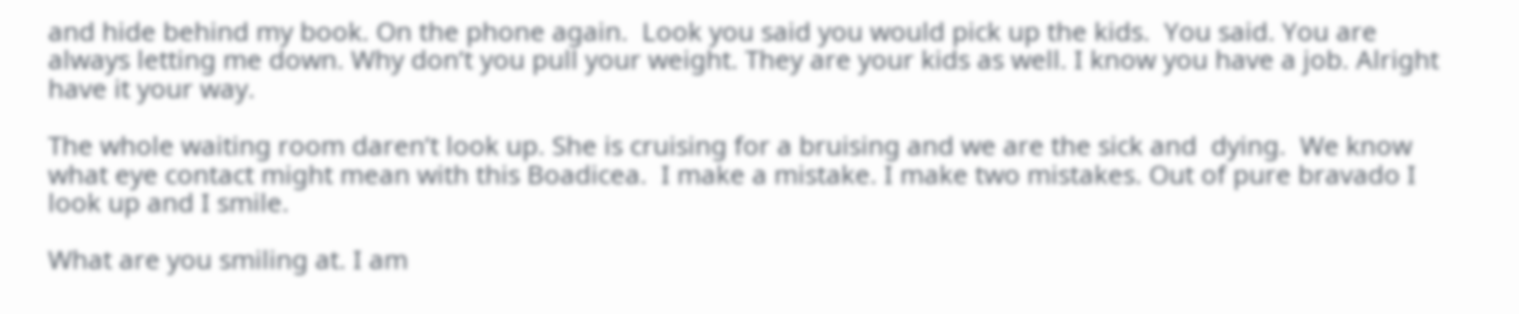and hide behind my book. On the phone again.  Look you said you would pick up the kids.  You said. You are always letting me down. Why don’t you pull your weight. They are your kids as well. I know you have a job. Alright have it your way.

The whole waiting room daren’t look up. She is cruising for a bruising and we are the sick and  dying.  We know what eye contact might mean with this Boadicea.  I make a mistake. I make two mistakes. Out of pure bravado I look up and I smile.

What are you smiling at. I am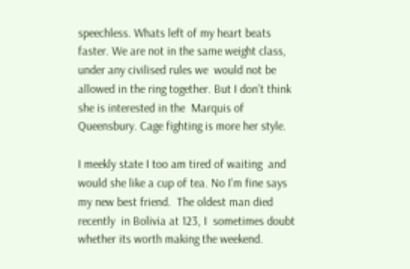speechless. Whats left of my heart beats faster. We are not in the same weight class, under any civilised rules we  would not be allowed in the ring together. But I don’t think she is interested in the  Marquis of Queensbury. Cage fighting is more her style.

I meekly state I too am tired of waiting  and would she like a cup of tea. No I’m fine says my new best friend.  The oldest man died recently  in Bolivia at 123, I  sometimes doubt whether its worth making the weekend.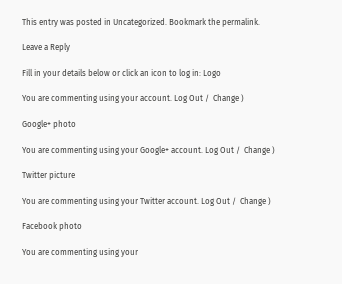This entry was posted in Uncategorized. Bookmark the permalink.

Leave a Reply

Fill in your details below or click an icon to log in: Logo

You are commenting using your account. Log Out /  Change )

Google+ photo

You are commenting using your Google+ account. Log Out /  Change )

Twitter picture

You are commenting using your Twitter account. Log Out /  Change )

Facebook photo

You are commenting using your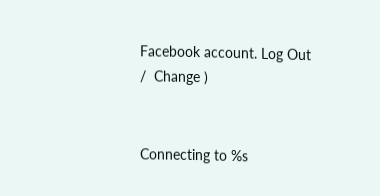Facebook account. Log Out /  Change )


Connecting to %s